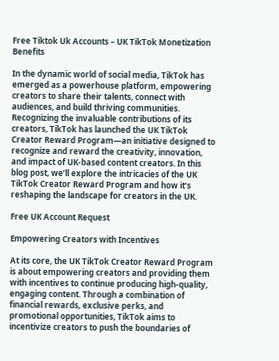Free Tiktok Uk Accounts – UK TikTok Monetization Benefits

In the dynamic world of social media, TikTok has emerged as a powerhouse platform, empowering creators to share their talents, connect with audiences, and build thriving communities. Recognizing the invaluable contributions of its creators, TikTok has launched the UK TikTok Creator Reward Program—an initiative designed to recognize and reward the creativity, innovation, and impact of UK-based content creators. In this blog post, we’ll explore the intricacies of the UK TikTok Creator Reward Program and how it’s reshaping the landscape for creators in the UK.

Free UK Account Request

Empowering Creators with Incentives

At its core, the UK TikTok Creator Reward Program is about empowering creators and providing them with incentives to continue producing high-quality, engaging content. Through a combination of financial rewards, exclusive perks, and promotional opportunities, TikTok aims to incentivize creators to push the boundaries of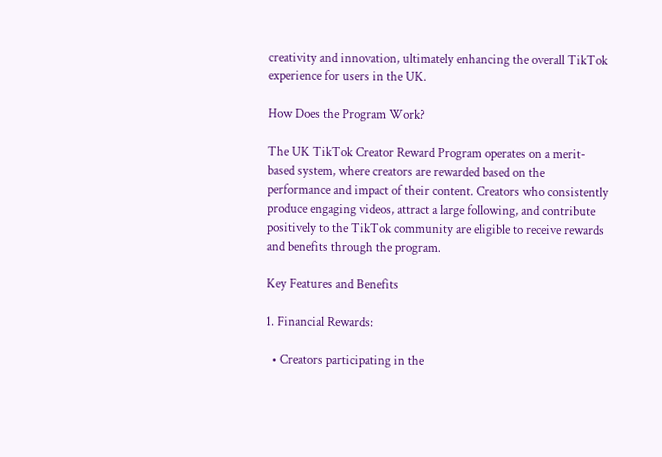creativity and innovation, ultimately enhancing the overall TikTok experience for users in the UK.

How Does the Program Work?

The UK TikTok Creator Reward Program operates on a merit-based system, where creators are rewarded based on the performance and impact of their content. Creators who consistently produce engaging videos, attract a large following, and contribute positively to the TikTok community are eligible to receive rewards and benefits through the program.

Key Features and Benefits

1. Financial Rewards:

  • Creators participating in the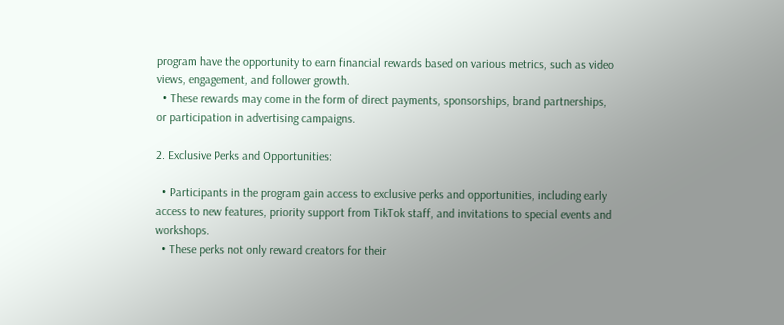program have the opportunity to earn financial rewards based on various metrics, such as video views, engagement, and follower growth.
  • These rewards may come in the form of direct payments, sponsorships, brand partnerships, or participation in advertising campaigns.

2. Exclusive Perks and Opportunities:

  • Participants in the program gain access to exclusive perks and opportunities, including early access to new features, priority support from TikTok staff, and invitations to special events and workshops.
  • These perks not only reward creators for their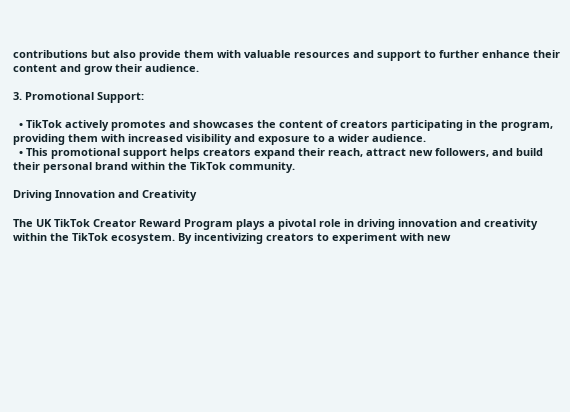contributions but also provide them with valuable resources and support to further enhance their content and grow their audience.

3. Promotional Support:

  • TikTok actively promotes and showcases the content of creators participating in the program, providing them with increased visibility and exposure to a wider audience.
  • This promotional support helps creators expand their reach, attract new followers, and build their personal brand within the TikTok community.

Driving Innovation and Creativity

The UK TikTok Creator Reward Program plays a pivotal role in driving innovation and creativity within the TikTok ecosystem. By incentivizing creators to experiment with new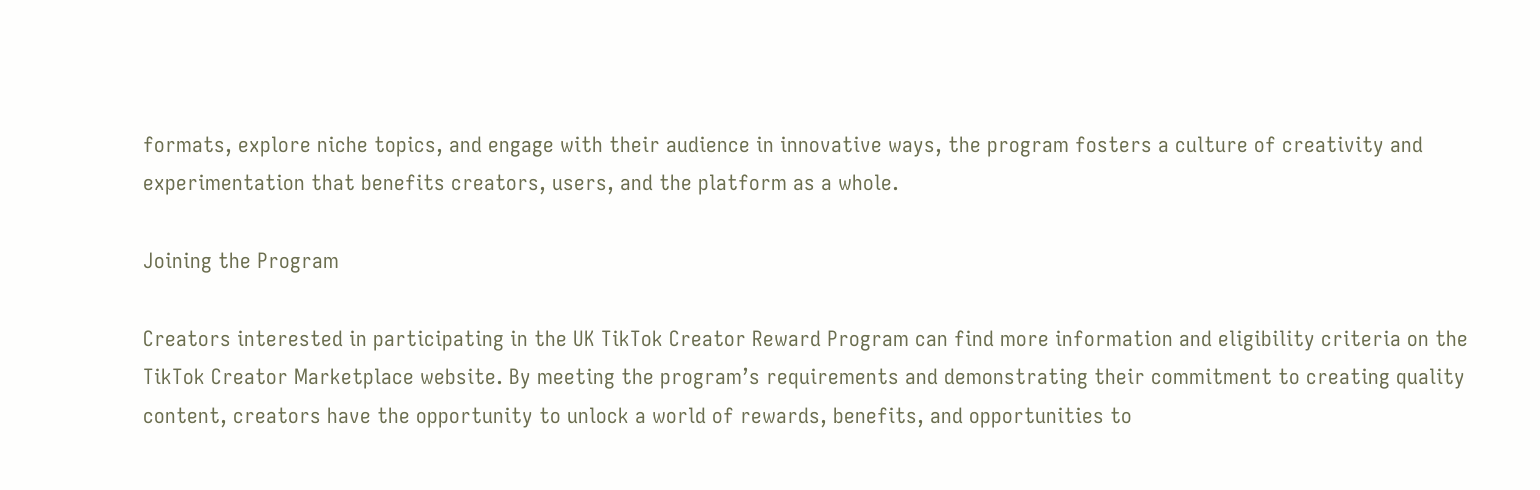formats, explore niche topics, and engage with their audience in innovative ways, the program fosters a culture of creativity and experimentation that benefits creators, users, and the platform as a whole.

Joining the Program

Creators interested in participating in the UK TikTok Creator Reward Program can find more information and eligibility criteria on the TikTok Creator Marketplace website. By meeting the program’s requirements and demonstrating their commitment to creating quality content, creators have the opportunity to unlock a world of rewards, benefits, and opportunities to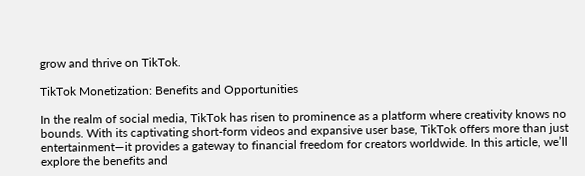grow and thrive on TikTok.

TikTok Monetization: Benefits and Opportunities

In the realm of social media, TikTok has risen to prominence as a platform where creativity knows no bounds. With its captivating short-form videos and expansive user base, TikTok offers more than just entertainment—it provides a gateway to financial freedom for creators worldwide. In this article, we’ll explore the benefits and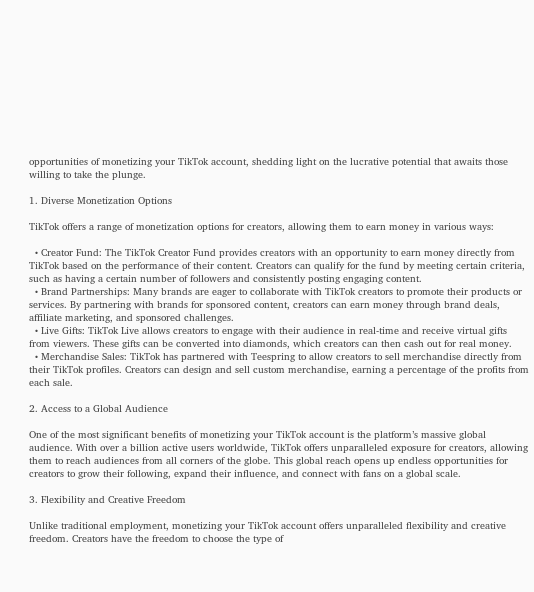opportunities of monetizing your TikTok account, shedding light on the lucrative potential that awaits those willing to take the plunge.

1. Diverse Monetization Options

TikTok offers a range of monetization options for creators, allowing them to earn money in various ways:

  • Creator Fund: The TikTok Creator Fund provides creators with an opportunity to earn money directly from TikTok based on the performance of their content. Creators can qualify for the fund by meeting certain criteria, such as having a certain number of followers and consistently posting engaging content.
  • Brand Partnerships: Many brands are eager to collaborate with TikTok creators to promote their products or services. By partnering with brands for sponsored content, creators can earn money through brand deals, affiliate marketing, and sponsored challenges.
  • Live Gifts: TikTok Live allows creators to engage with their audience in real-time and receive virtual gifts from viewers. These gifts can be converted into diamonds, which creators can then cash out for real money.
  • Merchandise Sales: TikTok has partnered with Teespring to allow creators to sell merchandise directly from their TikTok profiles. Creators can design and sell custom merchandise, earning a percentage of the profits from each sale.

2. Access to a Global Audience

One of the most significant benefits of monetizing your TikTok account is the platform’s massive global audience. With over a billion active users worldwide, TikTok offers unparalleled exposure for creators, allowing them to reach audiences from all corners of the globe. This global reach opens up endless opportunities for creators to grow their following, expand their influence, and connect with fans on a global scale.

3. Flexibility and Creative Freedom

Unlike traditional employment, monetizing your TikTok account offers unparalleled flexibility and creative freedom. Creators have the freedom to choose the type of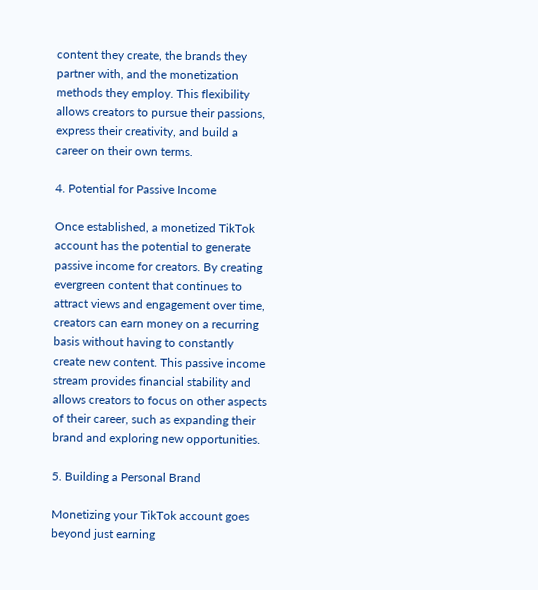content they create, the brands they partner with, and the monetization methods they employ. This flexibility allows creators to pursue their passions, express their creativity, and build a career on their own terms.

4. Potential for Passive Income

Once established, a monetized TikTok account has the potential to generate passive income for creators. By creating evergreen content that continues to attract views and engagement over time, creators can earn money on a recurring basis without having to constantly create new content. This passive income stream provides financial stability and allows creators to focus on other aspects of their career, such as expanding their brand and exploring new opportunities.

5. Building a Personal Brand

Monetizing your TikTok account goes beyond just earning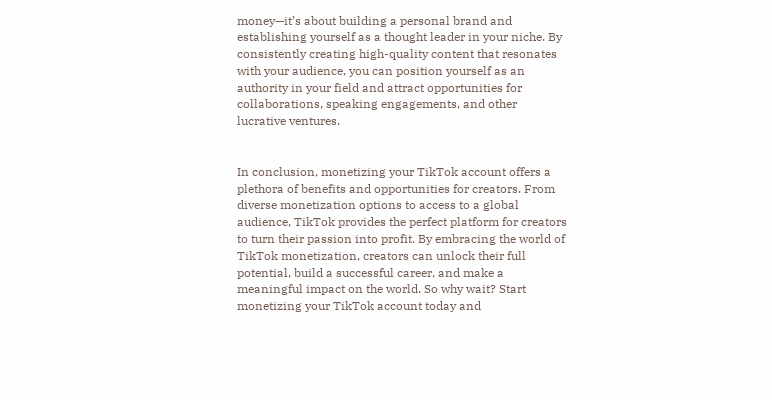money—it’s about building a personal brand and establishing yourself as a thought leader in your niche. By consistently creating high-quality content that resonates with your audience, you can position yourself as an authority in your field and attract opportunities for collaborations, speaking engagements, and other lucrative ventures.


In conclusion, monetizing your TikTok account offers a plethora of benefits and opportunities for creators. From diverse monetization options to access to a global audience, TikTok provides the perfect platform for creators to turn their passion into profit. By embracing the world of TikTok monetization, creators can unlock their full potential, build a successful career, and make a meaningful impact on the world. So why wait? Start monetizing your TikTok account today and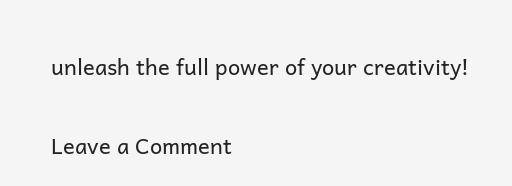unleash the full power of your creativity!

Leave a Comment